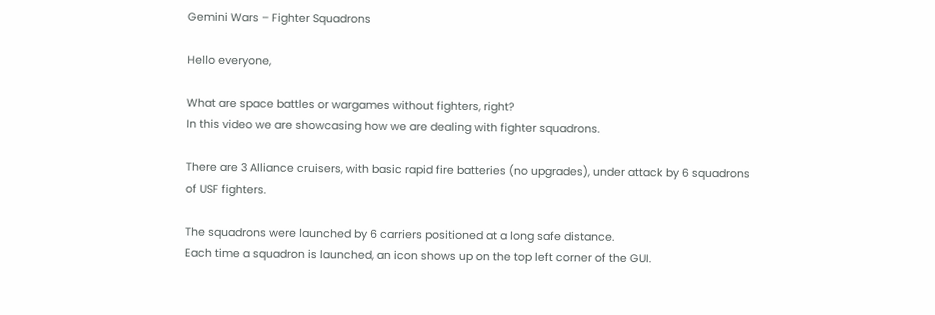Gemini Wars – Fighter Squadrons

Hello everyone,

What are space battles or wargames without fighters, right?
In this video we are showcasing how we are dealing with fighter squadrons.

There are 3 Alliance cruisers, with basic rapid fire batteries (no upgrades), under attack by 6 squadrons of USF fighters.

The squadrons were launched by 6 carriers positioned at a long safe distance.
Each time a squadron is launched, an icon shows up on the top left corner of the GUI.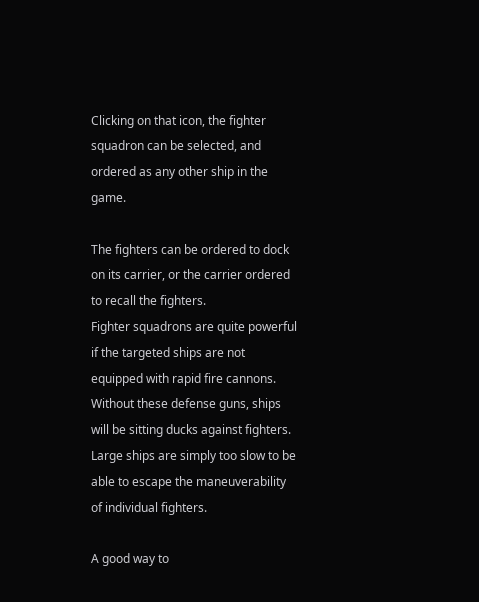Clicking on that icon, the fighter squadron can be selected, and ordered as any other ship in the game.

The fighters can be ordered to dock on its carrier, or the carrier ordered to recall the fighters.
Fighter squadrons are quite powerful if the targeted ships are not equipped with rapid fire cannons. Without these defense guns, ships will be sitting ducks against fighters.
Large ships are simply too slow to be able to escape the maneuverability of individual fighters.

A good way to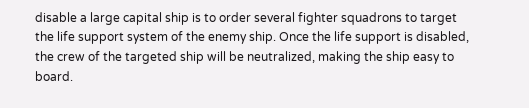disable a large capital ship is to order several fighter squadrons to target the life support system of the enemy ship. Once the life support is disabled, the crew of the targeted ship will be neutralized, making the ship easy to board.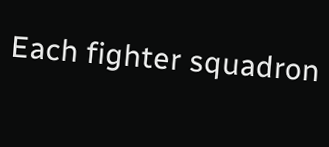Each fighter squadron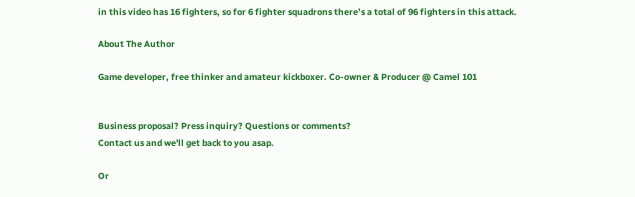in this video has 16 fighters, so for 6 fighter squadrons there’s a total of 96 fighters in this attack.

About The Author

Game developer, free thinker and amateur kickboxer. Co-owner & Producer @ Camel 101


Business proposal? Press inquiry? Questions or comments?
Contact us and we'll get back to you asap.

Or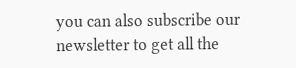you can also subscribe our newsletter to get all the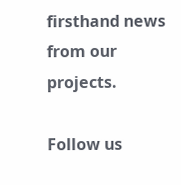firsthand news from our projects.

Follow us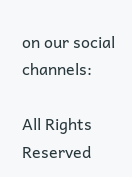on our social channels:

All Rights Reserved